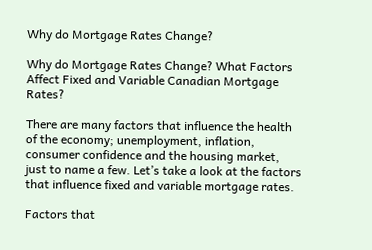Why do Mortgage Rates Change?

Why do Mortgage Rates Change? What Factors Affect Fixed and Variable Canadian Mortgage Rates?

There are many factors that influence the health of the economy; unemployment, inflation, consumer confidence and the housing market, just to name a few. Let’s take a look at the factors that influence fixed and variable mortgage rates.

Factors that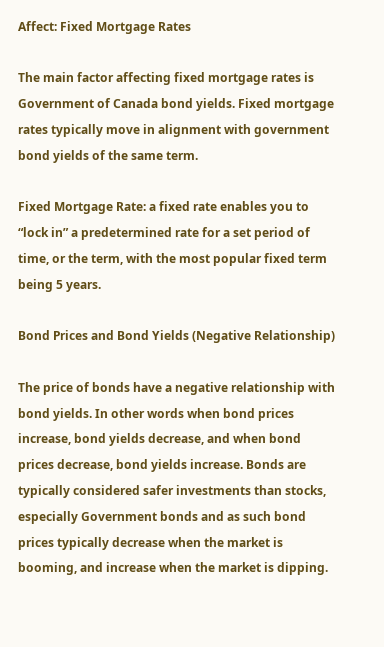Affect: Fixed Mortgage Rates

The main factor affecting fixed mortgage rates is Government of Canada bond yields. Fixed mortgage rates typically move in alignment with government bond yields of the same term.

Fixed Mortgage Rate: a fixed rate enables you to “lock in” a predetermined rate for a set period of time, or the term, with the most popular fixed term being 5 years.

Bond Prices and Bond Yields (Negative Relationship)

The price of bonds have a negative relationship with bond yields. In other words when bond prices increase, bond yields decrease, and when bond prices decrease, bond yields increase. Bonds are typically considered safer investments than stocks, especially Government bonds and as such bond prices typically decrease when the market is booming, and increase when the market is dipping.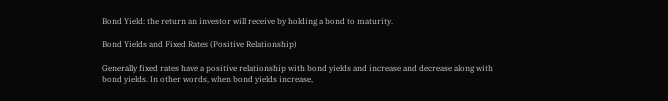Bond Yield: the return an investor will receive by holding a bond to maturity.

Bond Yields and Fixed Rates (Positive Relationship)

Generally fixed rates have a positive relationship with bond yields and increase and decrease along with bond yields. In other words, when bond yields increase,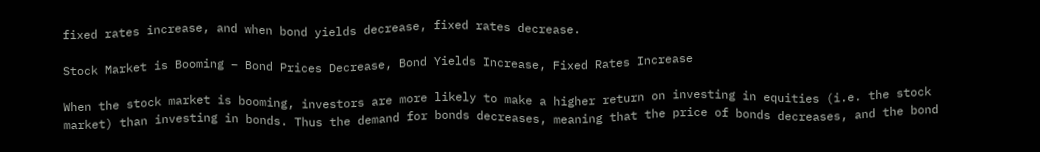fixed rates increase, and when bond yields decrease, fixed rates decrease.

Stock Market is Booming – Bond Prices Decrease, Bond Yields Increase, Fixed Rates Increase

When the stock market is booming, investors are more likely to make a higher return on investing in equities (i.e. the stock market) than investing in bonds. Thus the demand for bonds decreases, meaning that the price of bonds decreases, and the bond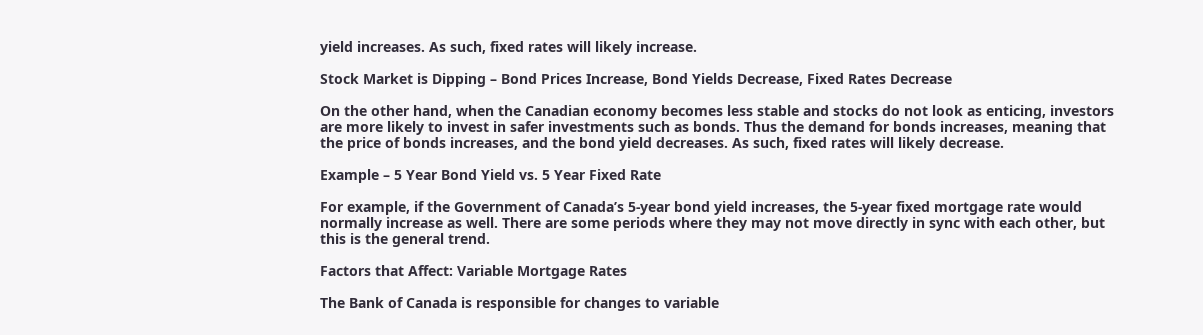yield increases. As such, fixed rates will likely increase.

Stock Market is Dipping – Bond Prices Increase, Bond Yields Decrease, Fixed Rates Decrease

On the other hand, when the Canadian economy becomes less stable and stocks do not look as enticing, investors are more likely to invest in safer investments such as bonds. Thus the demand for bonds increases, meaning that the price of bonds increases, and the bond yield decreases. As such, fixed rates will likely decrease.

Example – 5 Year Bond Yield vs. 5 Year Fixed Rate

For example, if the Government of Canada’s 5-year bond yield increases, the 5-year fixed mortgage rate would normally increase as well. There are some periods where they may not move directly in sync with each other, but this is the general trend.

Factors that Affect: Variable Mortgage Rates

The Bank of Canada is responsible for changes to variable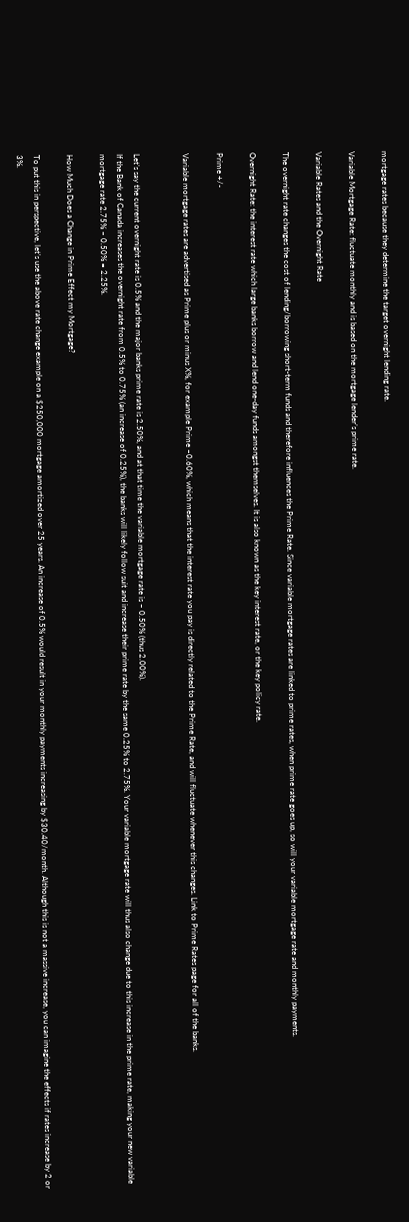mortgage rates because they determine the target overnight lending rate.

Variable Mortgage Rate: fluctuate monthly and is based on the mortgage lender’s prime rate.

Variable Rates and the Overnight Rate

The overnight rate changes the cost of lending/borrowing short-term funds and therefore influences the Prime Rate. Since variable mortgage rates are linked to prime rates, when prime rate goes up, so will your variable mortgage rate and monthly payments.

Overnight Rate: the interest rate which large banks borrow and lend one-day funds amongst themselves. It is also known as the key interest rate, or the key policy rate.

Prime +/-

Variable mortgage rates are advertised as Prime plus or minus X%, for example Prime –0.60%, which means that the interest rate you pay is directly related to the Prime Rate, and will fluctuate whenever this changes. Link to Prime Rates page for all of the banks.


Let’s say the current overnight rate is 0.5% and the major banks prime rate is 2.50%, and at that time the variable mortgage rate is – 0.50% (thus 2.00%).
If the Bank of Canada increases the overnight rate from 0.5% to 0.75% (an increase of 0.25%), the banks will likely follow suit and increase their prime rate by the same 0.25% to 2.75%. Your variable mortgage rate will thus also change due to this increase in the prime rate, making your new variable mortgage rate 2.75% – 0.50% = 2.25%.

How Much Does a Change in Prime Effect my Mortgage?

To put this in perspective, let’s use the above rate change example on a $250,000 mortgage amortized over 25 years. An increase of 0.5% would result in your monthly payments increasing by $30.40/month. Although this is not a massive increase, you can imagine the effects if rates increase by 2 or 3%.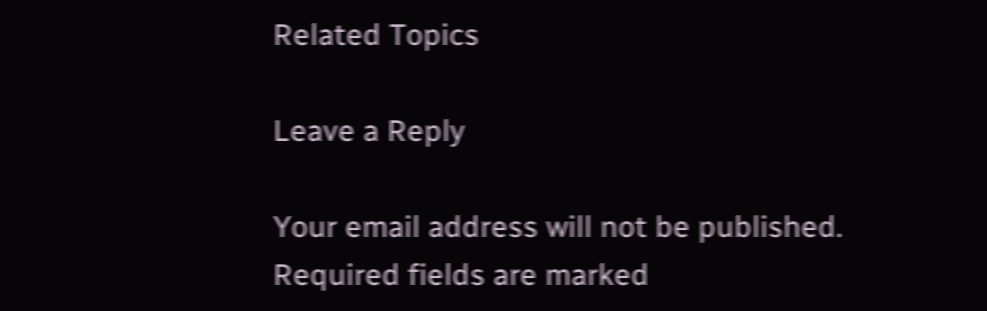Related Topics

Leave a Reply

Your email address will not be published. Required fields are marked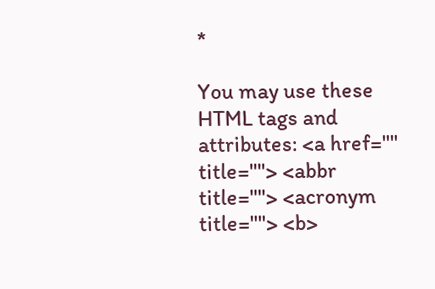*

You may use these HTML tags and attributes: <a href="" title=""> <abbr title=""> <acronym title=""> <b>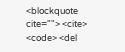<blockquote cite=""> <cite> <code> <del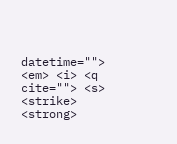datetime=""> <em> <i> <q cite=""> <s> <strike> <strong>